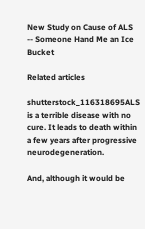New Study on Cause of ALS -- Someone Hand Me an Ice Bucket

Related articles

shutterstock_116318695ALS is a terrible disease with no cure. It leads to death within a few years after progressive neurodegeneration.

And, although it would be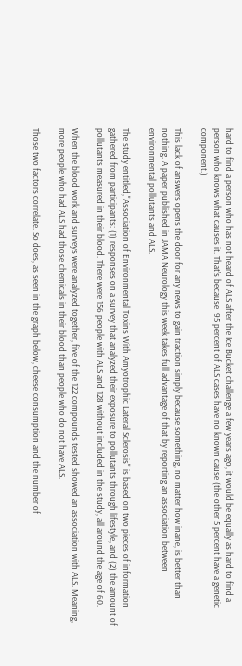hard to find a person who has not heard of ALS after the Ice Bucket challenge a few years ago, it would be equally as hard to find a person who knows what causes it. That’s because  95 percent of ALS cases have no known cause (the other 5 percent have a genetic component.)

This lack of answers opens the door for any news to gain traction simply because something, no matter how inane, is better than nothing. A paper published in JAMA Neurology this week takes full advantage of that by reporting an association between environmental pollutants and ALS.

The study entitled,"Association of Environmental Toxins With Amyotrophic Lateral Sclerosis" is based on two pieces of information gathered from participants: (1) responses on a survey that analyzed their exposure to pollutants through lifestyle, and (2) the amount of pollutants measured in their blood. There were 156 people with ALS and 128 without included in the study, all around the age of 60.

When the blood work and surveys were analyzed together, five of the 122 compounds tested showed an association with ALS. Meaning, more people who had ALS had those chemicals in their blood than people who do not have ALS.

Those two factors correlate. So does, as seen in the graph below, cheese consumption and the number of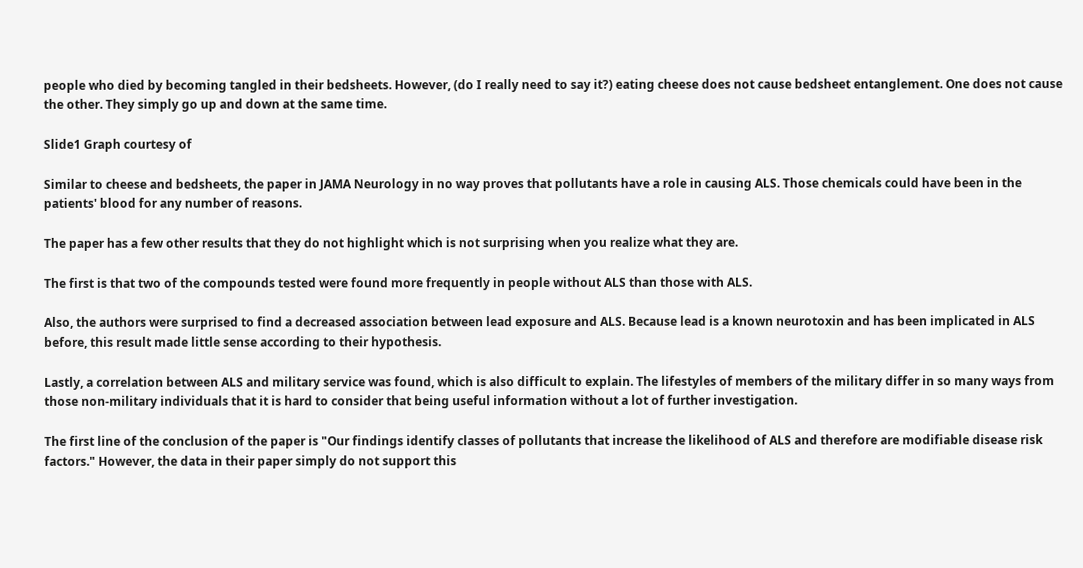people who died by becoming tangled in their bedsheets. However, (do I really need to say it?) eating cheese does not cause bedsheet entanglement. One does not cause the other. They simply go up and down at the same time.

Slide1 Graph courtesy of

Similar to cheese and bedsheets, the paper in JAMA Neurology in no way proves that pollutants have a role in causing ALS. Those chemicals could have been in the patients' blood for any number of reasons.

The paper has a few other results that they do not highlight which is not surprising when you realize what they are.

The first is that two of the compounds tested were found more frequently in people without ALS than those with ALS.

Also, the authors were surprised to find a decreased association between lead exposure and ALS. Because lead is a known neurotoxin and has been implicated in ALS before, this result made little sense according to their hypothesis.

Lastly, a correlation between ALS and military service was found, which is also difficult to explain. The lifestyles of members of the military differ in so many ways from those non-military individuals that it is hard to consider that being useful information without a lot of further investigation.

The first line of the conclusion of the paper is "Our findings identify classes of pollutants that increase the likelihood of ALS and therefore are modifiable disease risk factors." However, the data in their paper simply do not support this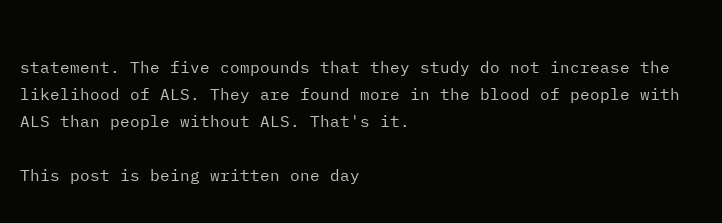statement. The five compounds that they study do not increase the likelihood of ALS. They are found more in the blood of people with ALS than people without ALS. That's it.

This post is being written one day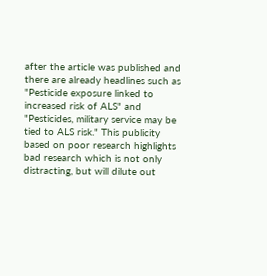after the article was published and there are already headlines such as "Pesticide exposure linked to increased risk of ALS" and "Pesticides, military service may be tied to ALS risk." This publicity based on poor research highlights bad research which is not only distracting, but will dilute out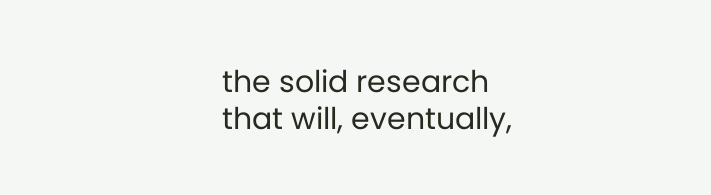the solid research that will, eventually,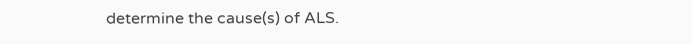determine the cause(s) of ALS.